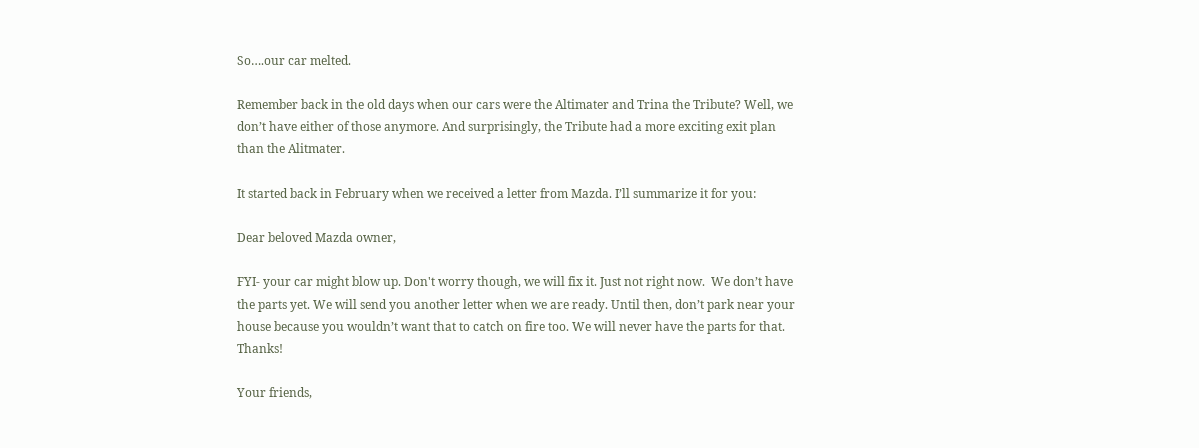So….our car melted.

Remember back in the old days when our cars were the Altimater and Trina the Tribute? Well, we don’t have either of those anymore. And surprisingly, the Tribute had a more exciting exit plan than the Alitmater.

It started back in February when we received a letter from Mazda. I’ll summarize it for you:

Dear beloved Mazda owner,

FYI- your car might blow up. Don't worry though, we will fix it. Just not right now.  We don’t have the parts yet. We will send you another letter when we are ready. Until then, don’t park near your house because you wouldn’t want that to catch on fire too. We will never have the parts for that. Thanks!

Your friends,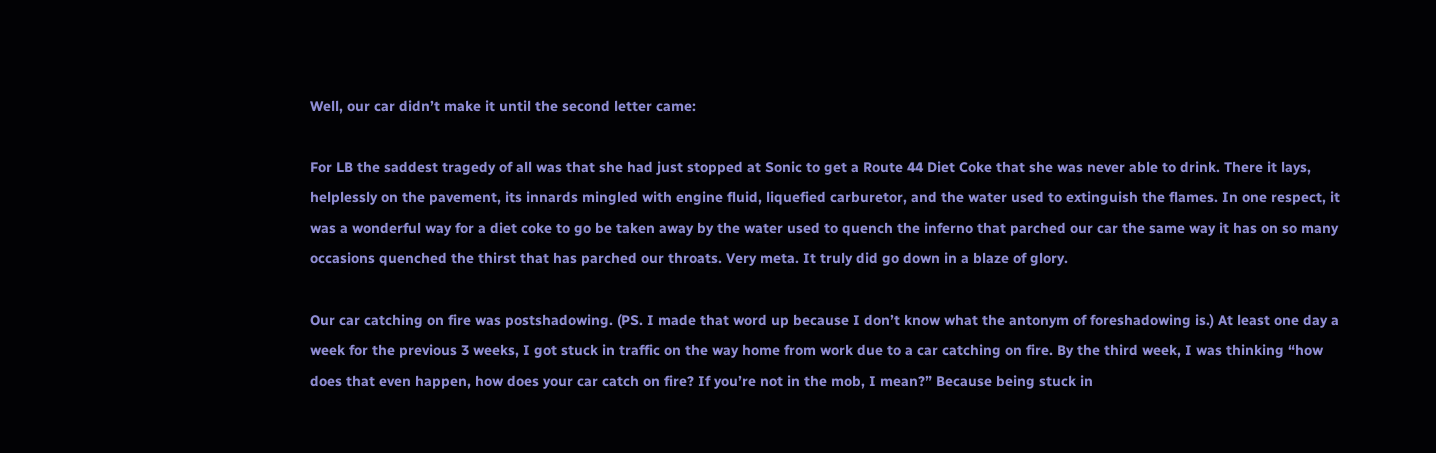Well, our car didn’t make it until the second letter came:

For LB the saddest tragedy of all was that she had just stopped at Sonic to get a Route 44 Diet Coke that she was never able to drink. There it lays, helplessly on the pavement, its innards mingled with engine fluid, liquefied carburetor, and the water used to extinguish the flames. In one respect, it was a wonderful way for a diet coke to go be taken away by the water used to quench the inferno that parched our car the same way it has on so many occasions quenched the thirst that has parched our throats. Very meta. It truly did go down in a blaze of glory.

Our car catching on fire was postshadowing. (PS. I made that word up because I don’t know what the antonym of foreshadowing is.) At least one day a week for the previous 3 weeks, I got stuck in traffic on the way home from work due to a car catching on fire. By the third week, I was thinking “how does that even happen, how does your car catch on fire? If you’re not in the mob, I mean?” Because being stuck in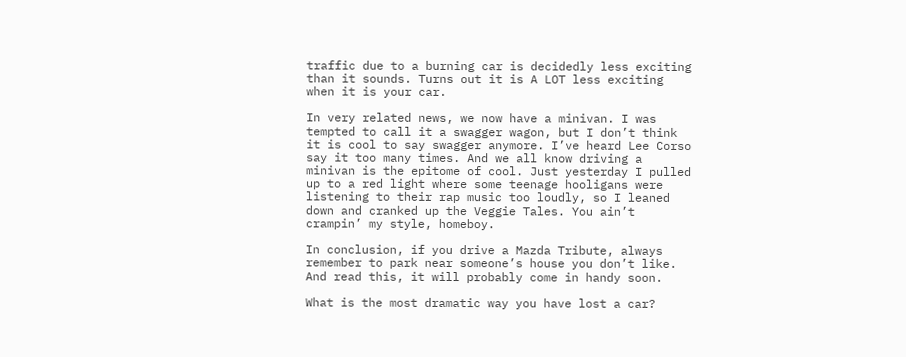traffic due to a burning car is decidedly less exciting than it sounds. Turns out it is A LOT less exciting when it is your car.

In very related news, we now have a minivan. I was tempted to call it a swagger wagon, but I don’t think it is cool to say swagger anymore. I’ve heard Lee Corso say it too many times. And we all know driving a minivan is the epitome of cool. Just yesterday I pulled up to a red light where some teenage hooligans were listening to their rap music too loudly, so I leaned down and cranked up the Veggie Tales. You ain’t crampin’ my style, homeboy.

In conclusion, if you drive a Mazda Tribute, always remember to park near someone’s house you don’t like.  And read this, it will probably come in handy soon.

What is the most dramatic way you have lost a car?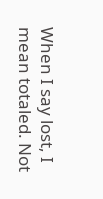When I say lost, I mean totaled. Not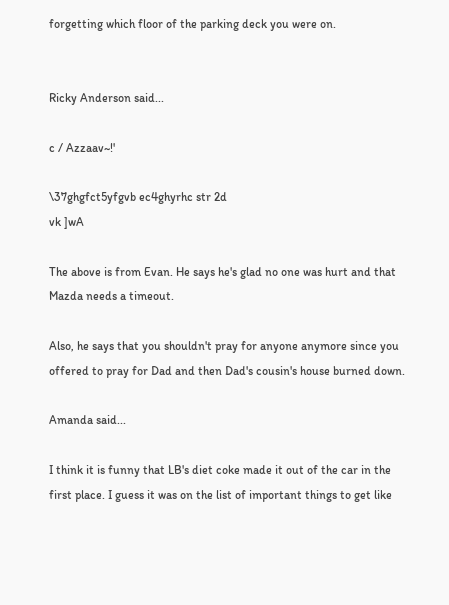forgetting which floor of the parking deck you were on.


Ricky Anderson said...

c / Azzaav~!'

\37ghgfct5yfgvb ec4ghyrhc str 2d
vk ]wA

The above is from Evan. He says he's glad no one was hurt and that Mazda needs a timeout.

Also, he says that you shouldn't pray for anyone anymore since you offered to pray for Dad and then Dad's cousin's house burned down.

Amanda said...

I think it is funny that LB's diet coke made it out of the car in the first place. I guess it was on the list of important things to get like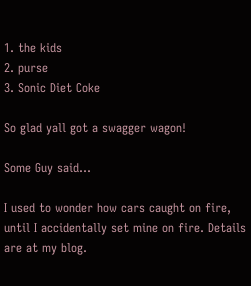1. the kids
2. purse
3. Sonic Diet Coke

So glad yall got a swagger wagon!

Some Guy said...

I used to wonder how cars caught on fire, until I accidentally set mine on fire. Details are at my blog.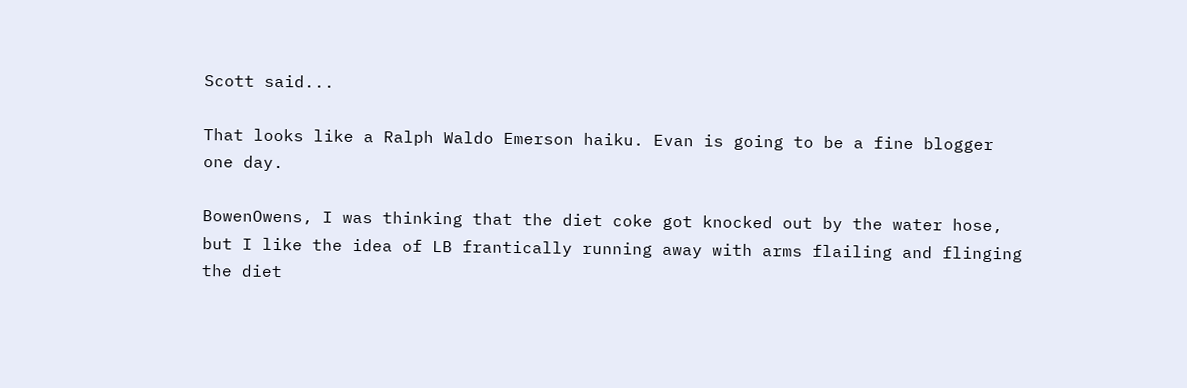Scott said...

That looks like a Ralph Waldo Emerson haiku. Evan is going to be a fine blogger one day.

BowenOwens, I was thinking that the diet coke got knocked out by the water hose, but I like the idea of LB frantically running away with arms flailing and flinging the diet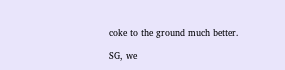coke to the ground much better.

SG, we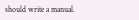should write a manual.